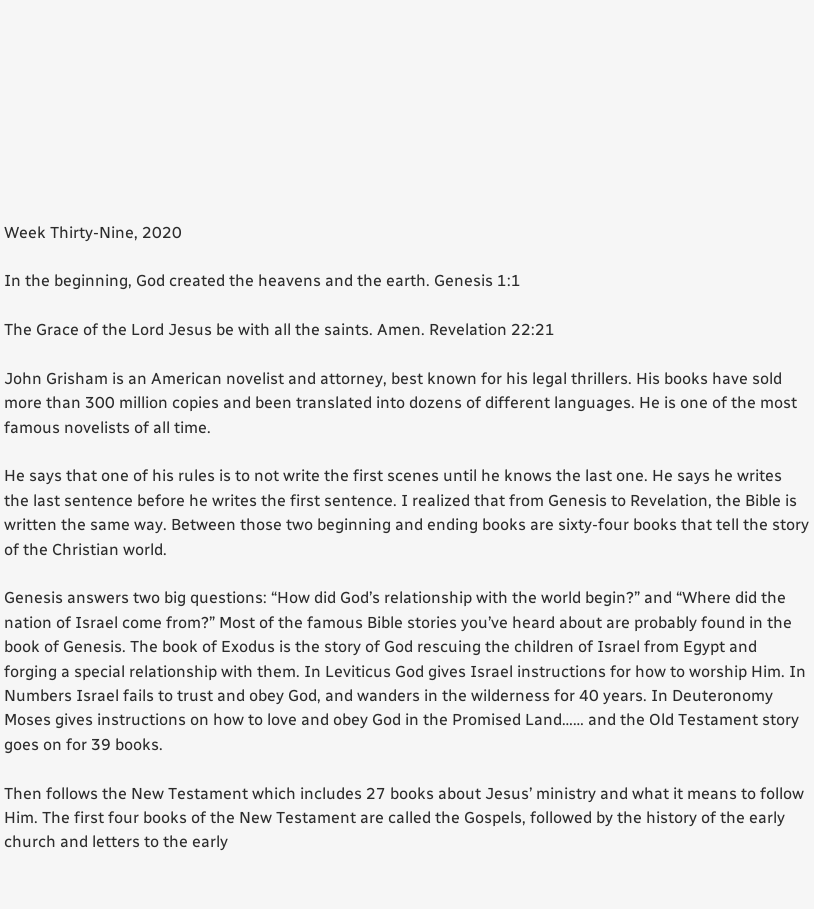Week Thirty-Nine, 2020

In the beginning, God created the heavens and the earth. Genesis 1:1

The Grace of the Lord Jesus be with all the saints. Amen. Revelation 22:21

John Grisham is an American novelist and attorney, best known for his legal thrillers. His books have sold more than 300 million copies and been translated into dozens of different languages. He is one of the most famous novelists of all time.

He says that one of his rules is to not write the first scenes until he knows the last one. He says he writes the last sentence before he writes the first sentence. I realized that from Genesis to Revelation, the Bible is written the same way. Between those two beginning and ending books are sixty-four books that tell the story of the Christian world.

Genesis answers two big questions: “How did God’s relationship with the world begin?” and “Where did the nation of Israel come from?” Most of the famous Bible stories you’ve heard about are probably found in the book of Genesis. The book of Exodus is the story of God rescuing the children of Israel from Egypt and forging a special relationship with them. In Leviticus God gives Israel instructions for how to worship Him. In Numbers Israel fails to trust and obey God, and wanders in the wilderness for 40 years. In Deuteronomy Moses gives instructions on how to love and obey God in the Promised Land…… and the Old Testament story goes on for 39 books.

Then follows the New Testament which includes 27 books about Jesus’ ministry and what it means to follow Him. The first four books of the New Testament are called the Gospels, followed by the history of the early church and letters to the early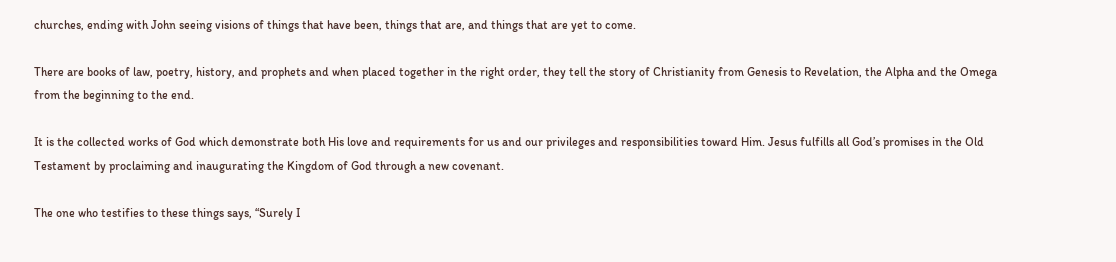churches, ending with John seeing visions of things that have been, things that are, and things that are yet to come.

There are books of law, poetry, history, and prophets and when placed together in the right order, they tell the story of Christianity from Genesis to Revelation, the Alpha and the Omega from the beginning to the end.

It is the collected works of God which demonstrate both His love and requirements for us and our privileges and responsibilities toward Him. Jesus fulfills all God’s promises in the Old Testament by proclaiming and inaugurating the Kingdom of God through a new covenant.

The one who testifies to these things says, “Surely I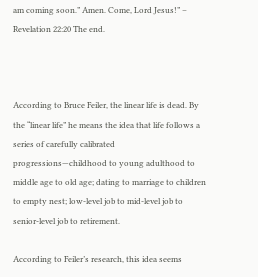am coming soon.” Amen. Come, Lord Jesus!” – Revelation 22:20 The end.



According to Bruce Feiler, the linear life is dead. By the “linear life” he means the idea that life follows a series of carefully calibrated progressions—childhood to young adulthood to middle age to old age; dating to marriage to children to empty nest; low-level job to mid-level job to senior-level job to retirement.

According to Feiler’s research, this idea seems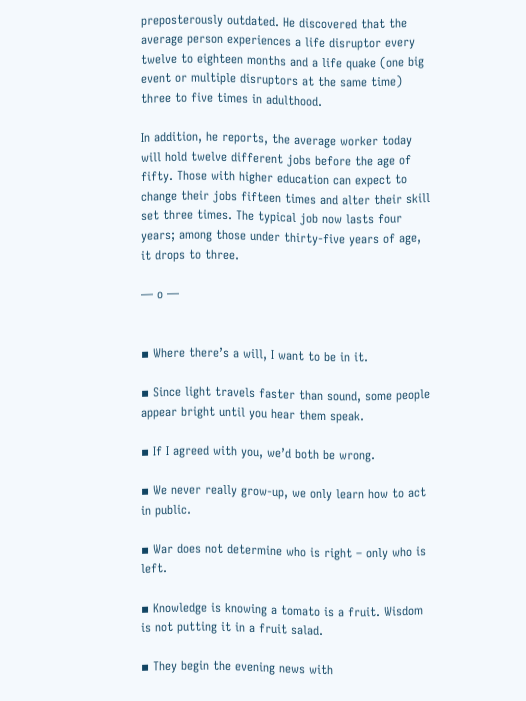preposterously outdated. He discovered that the average person experiences a life disruptor every twelve to eighteen months and a life quake (one big event or multiple disruptors at the same time) three to five times in adulthood.

In addition, he reports, the average worker today will hold twelve different jobs before the age of fifty. Those with higher education can expect to change their jobs fifteen times and alter their skill set three times. The typical job now lasts four years; among those under thirty-five years of age, it drops to three.

— o —


▪ Where there’s a will, I want to be in it.

▪ Since light travels faster than sound, some people appear bright until you hear them speak.

▪ If I agreed with you, we’d both be wrong.

▪ We never really grow-up, we only learn how to act in public.

▪ War does not determine who is right – only who is left.

▪ Knowledge is knowing a tomato is a fruit. Wisdom is not putting it in a fruit salad.

▪ They begin the evening news with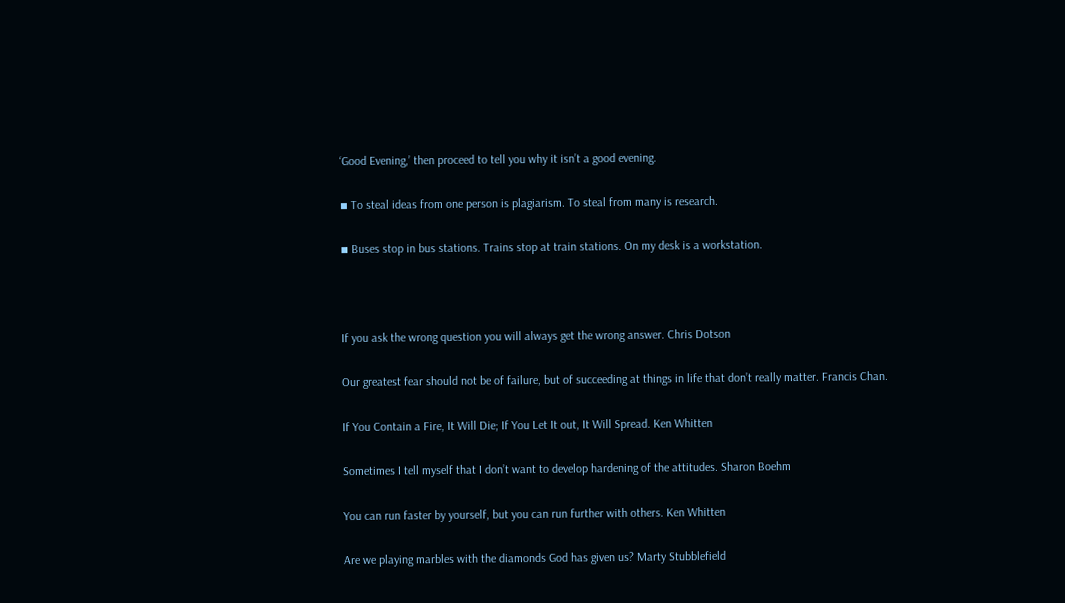‘Good Evening,’ then proceed to tell you why it isn’t a good evening.

▪ To steal ideas from one person is plagiarism. To steal from many is research.

▪ Buses stop in bus stations. Trains stop at train stations. On my desk is a workstation.



If you ask the wrong question you will always get the wrong answer. Chris Dotson

Our greatest fear should not be of failure, but of succeeding at things in life that don’t really matter. Francis Chan.

If You Contain a Fire, It Will Die; If You Let It out, It Will Spread. Ken Whitten

Sometimes I tell myself that I don’t want to develop hardening of the attitudes. Sharon Boehm

You can run faster by yourself, but you can run further with others. Ken Whitten

Are we playing marbles with the diamonds God has given us? Marty Stubblefield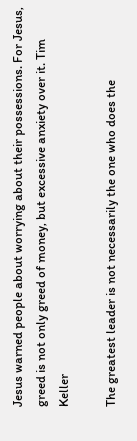Jesus warned people about worrying about their possessions. For Jesus, greed is not only greed of money, but excessive anxiety over it. Tim Keller

The greatest leader is not necessarily the one who does the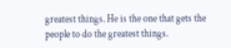greatest things. He is the one that gets the people to do the greatest things.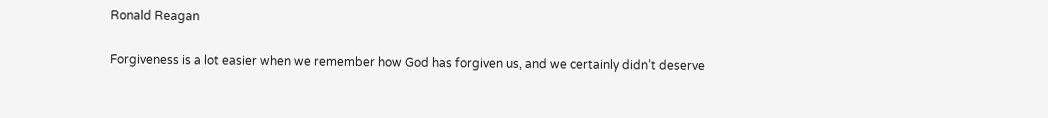Ronald Reagan

Forgiveness is a lot easier when we remember how God has forgiven us, and we certainly didn’t deserve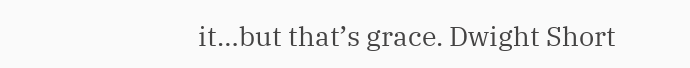it…but that’s grace. Dwight Short